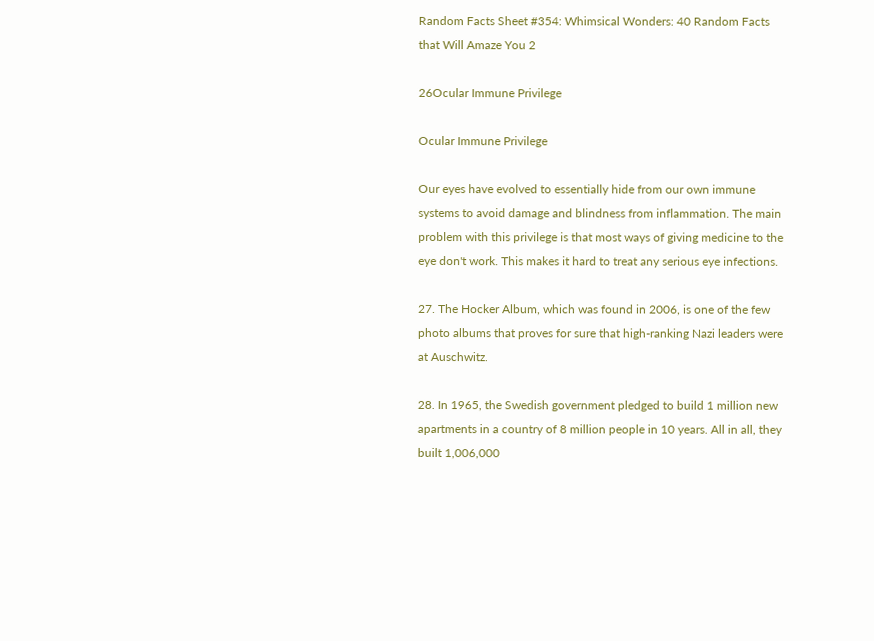Random Facts Sheet #354: Whimsical Wonders: 40 Random Facts that Will Amaze You 2

26Ocular Immune Privilege

Ocular Immune Privilege

Our eyes have evolved to essentially hide from our own immune systems to avoid damage and blindness from inflammation. The main problem with this privilege is that most ways of giving medicine to the eye don't work. This makes it hard to treat any serious eye infections.

27. The Hocker Album, which was found in 2006, is one of the few photo albums that proves for sure that high-ranking Nazi leaders were at Auschwitz.

28. In 1965, the Swedish government pledged to build 1 million new apartments in a country of 8 million people in 10 years. All in all, they built 1,006,000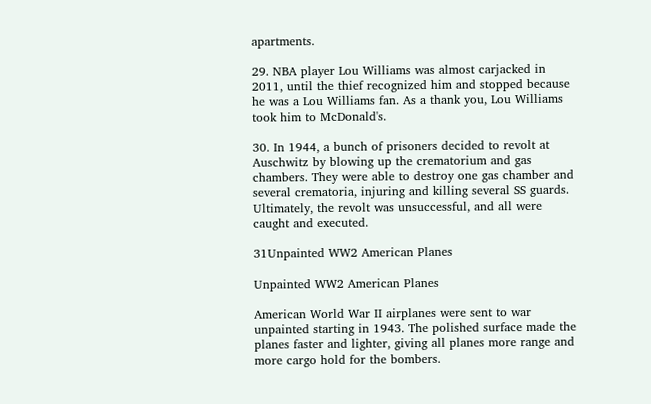apartments.

29. NBA player Lou Williams was almost carjacked in 2011, until the thief recognized him and stopped because he was a Lou Williams fan. As a thank you, Lou Williams took him to McDonald's.

30. In 1944, a bunch of prisoners decided to revolt at Auschwitz by blowing up the crematorium and gas chambers. They were able to destroy one gas chamber and several crematoria, injuring and killing several SS guards. Ultimately, the revolt was unsuccessful, and all were caught and executed.

31Unpainted WW2 American Planes

Unpainted WW2 American Planes

American World War II airplanes were sent to war unpainted starting in 1943. The polished surface made the planes faster and lighter, giving all planes more range and more cargo hold for the bombers.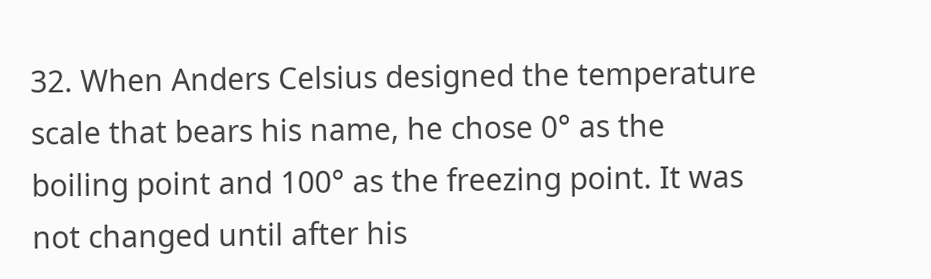32. When Anders Celsius designed the temperature scale that bears his name, he chose 0° as the boiling point and 100° as the freezing point. It was not changed until after his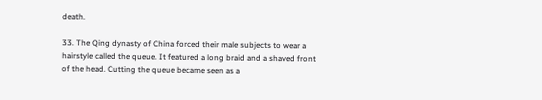death.

33. The Qing dynasty of China forced their male subjects to wear a hairstyle called the queue. It featured a long braid and a shaved front of the head. Cutting the queue became seen as a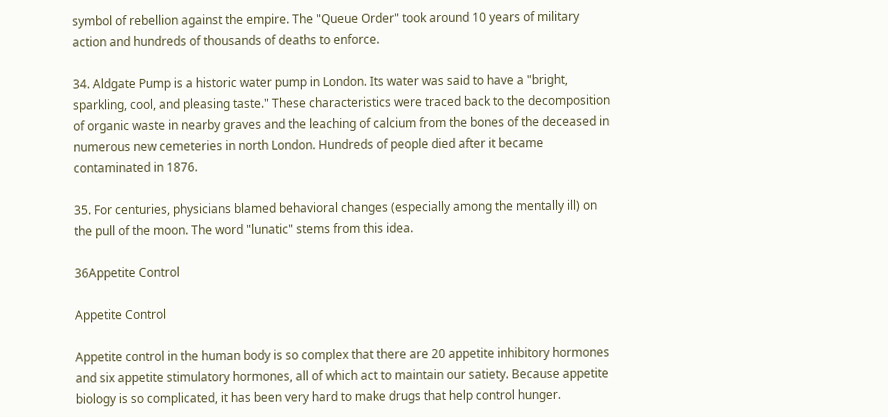symbol of rebellion against the empire. The "Queue Order" took around 10 years of military action and hundreds of thousands of deaths to enforce.

34. Aldgate Pump is a historic water pump in London. Its water was said to have a "bright, sparkling, cool, and pleasing taste." These characteristics were traced back to the decomposition of organic waste in nearby graves and the leaching of calcium from the bones of the deceased in numerous new cemeteries in north London. Hundreds of people died after it became contaminated in 1876.

35. For centuries, physicians blamed behavioral changes (especially among the mentally ill) on the pull of the moon. The word "lunatic" stems from this idea.

36Appetite Control

Appetite Control

Appetite control in the human body is so complex that there are 20 appetite inhibitory hormones and six appetite stimulatory hormones, all of which act to maintain our satiety. Because appetite biology is so complicated, it has been very hard to make drugs that help control hunger.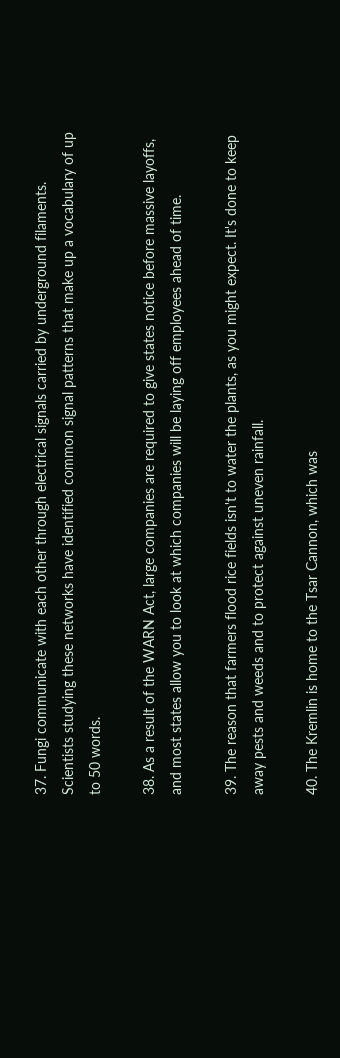37. Fungi communicate with each other through electrical signals carried by underground filaments. Scientists studying these networks have identified common signal patterns that make up a vocabulary of up to 50 words.

38. As a result of the WARN Act, large companies are required to give states notice before massive layoffs, and most states allow you to look at which companies will be laying off employees ahead of time.

39. The reason that farmers flood rice fields isn't to water the plants, as you might expect. It's done to keep away pests and weeds and to protect against uneven rainfall.

40. The Kremlin is home to the Tsar Cannon, which was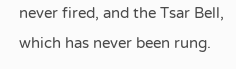never fired, and the Tsar Bell, which has never been rung.